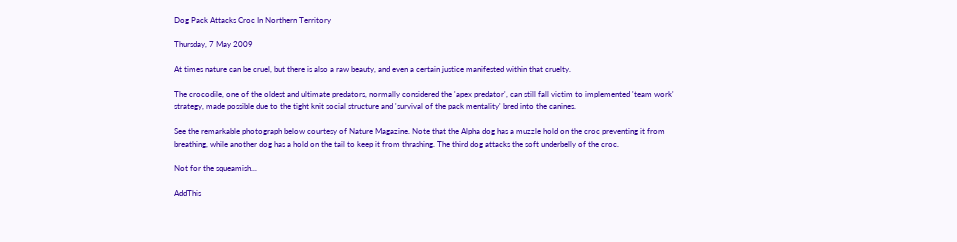Dog Pack Attacks Croc In Northern Territory

Thursday, 7 May 2009

At times nature can be cruel, but there is also a raw beauty, and even a certain justice manifested within that cruelty.

The crocodile, one of the oldest and ultimate predators, normally considered the 'apex predator', can still fall victim to implemented 'team work' strategy, made possible due to the tight knit social structure and 'survival of the pack mentality' bred into the canines.

See the remarkable photograph below courtesy of Nature Magazine. Note that the Alpha dog has a muzzle hold on the croc preventing it from breathing, while another dog has a hold on the tail to keep it from thrashing. The third dog attacks the soft underbelly of the croc.

Not for the squeamish...

AddThis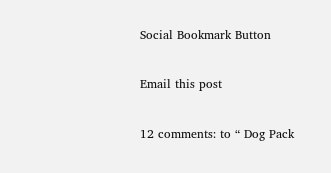Social Bookmark Button

Email this post

12 comments: to “ Dog Pack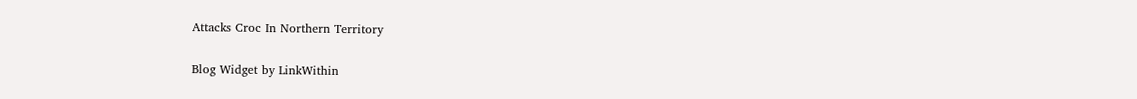Attacks Croc In Northern Territory

Blog Widget by LinkWithin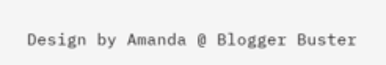Design by Amanda @ Blogger Buster